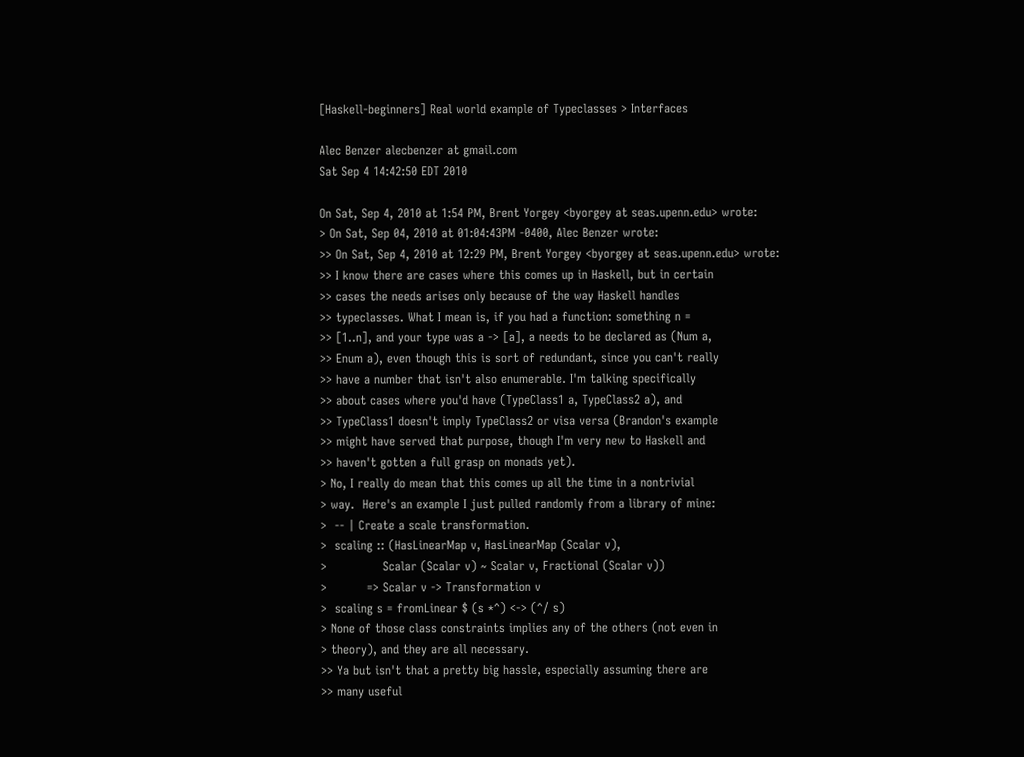[Haskell-beginners] Real world example of Typeclasses > Interfaces

Alec Benzer alecbenzer at gmail.com
Sat Sep 4 14:42:50 EDT 2010

On Sat, Sep 4, 2010 at 1:54 PM, Brent Yorgey <byorgey at seas.upenn.edu> wrote:
> On Sat, Sep 04, 2010 at 01:04:43PM -0400, Alec Benzer wrote:
>> On Sat, Sep 4, 2010 at 12:29 PM, Brent Yorgey <byorgey at seas.upenn.edu> wrote:
>> I know there are cases where this comes up in Haskell, but in certain
>> cases the needs arises only because of the way Haskell handles
>> typeclasses. What I mean is, if you had a function: something n =
>> [1..n], and your type was a -> [a], a needs to be declared as (Num a,
>> Enum a), even though this is sort of redundant, since you can't really
>> have a number that isn't also enumerable. I'm talking specifically
>> about cases where you'd have (TypeClass1 a, TypeClass2 a), and
>> TypeClass1 doesn't imply TypeClass2 or visa versa (Brandon's example
>> might have served that purpose, though I'm very new to Haskell and
>> haven't gotten a full grasp on monads yet).
> No, I really do mean that this comes up all the time in a nontrivial
> way.  Here's an example I just pulled randomly from a library of mine:
>  -- | Create a scale transformation.
>  scaling :: (HasLinearMap v, HasLinearMap (Scalar v),
>              Scalar (Scalar v) ~ Scalar v, Fractional (Scalar v))
>          => Scalar v -> Transformation v
>  scaling s = fromLinear $ (s *^) <-> (^/ s)
> None of those class constraints implies any of the others (not even in
> theory), and they are all necessary.
>> Ya but isn't that a pretty big hassle, especially assuming there are
>> many useful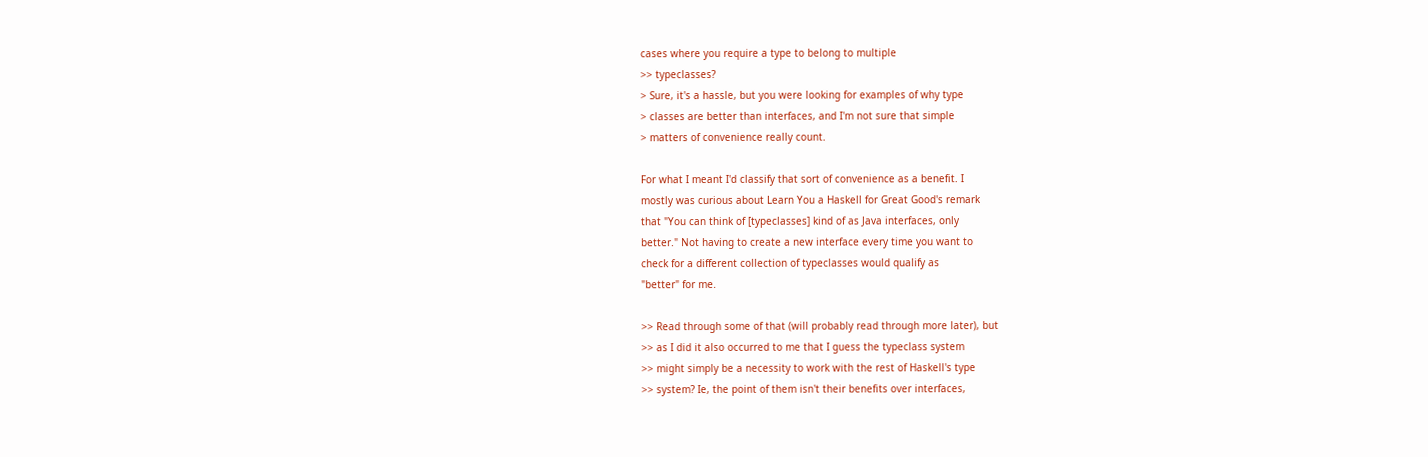cases where you require a type to belong to multiple
>> typeclasses?
> Sure, it's a hassle, but you were looking for examples of why type
> classes are better than interfaces, and I'm not sure that simple
> matters of convenience really count.

For what I meant I'd classify that sort of convenience as a benefit. I
mostly was curious about Learn You a Haskell for Great Good's remark
that "You can think of [typeclasses] kind of as Java interfaces, only
better." Not having to create a new interface every time you want to
check for a different collection of typeclasses would qualify as
"better" for me.

>> Read through some of that (will probably read through more later), but
>> as I did it also occurred to me that I guess the typeclass system
>> might simply be a necessity to work with the rest of Haskell's type
>> system? Ie, the point of them isn't their benefits over interfaces,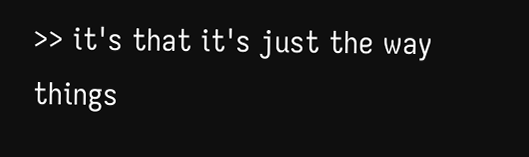>> it's that it's just the way things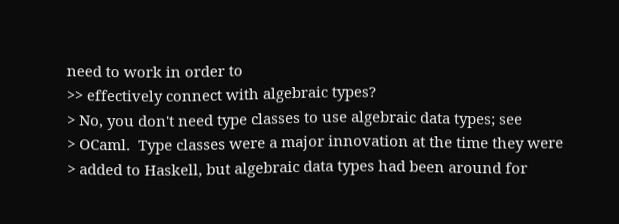need to work in order to
>> effectively connect with algebraic types?
> No, you don't need type classes to use algebraic data types; see
> OCaml.  Type classes were a major innovation at the time they were
> added to Haskell, but algebraic data types had been around for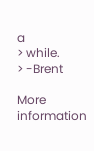a
> while.
> -Brent

More information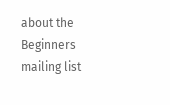about the Beginners mailing list